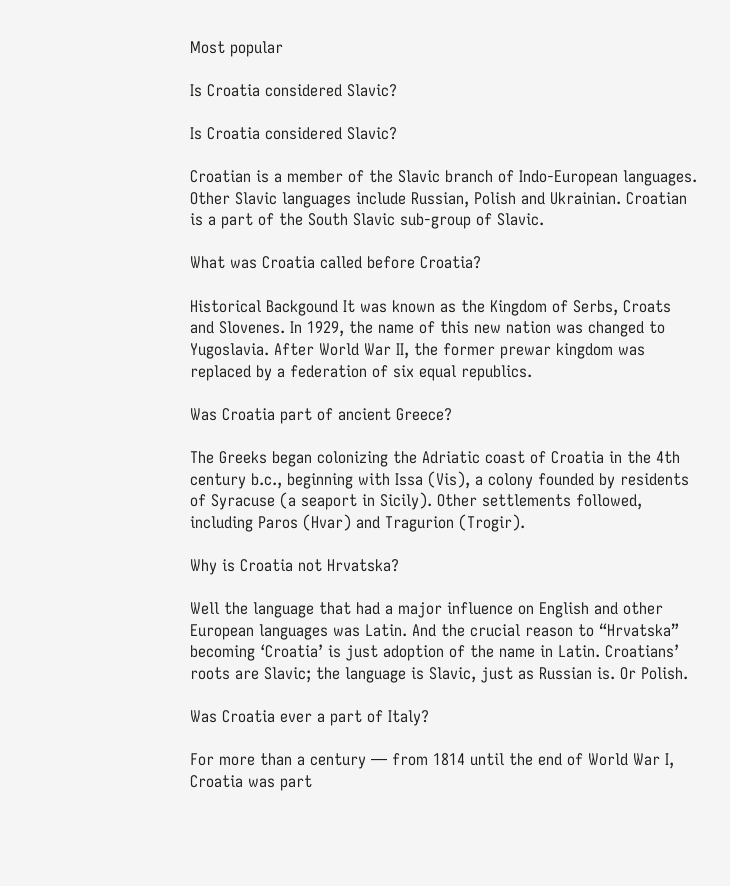Most popular

Is Croatia considered Slavic?

Is Croatia considered Slavic?

Croatian is a member of the Slavic branch of Indo-European languages. Other Slavic languages include Russian, Polish and Ukrainian. Croatian is a part of the South Slavic sub-group of Slavic.

What was Croatia called before Croatia?

Historical Backgound It was known as the Kingdom of Serbs, Croats and Slovenes. In 1929, the name of this new nation was changed to Yugoslavia. After World War II, the former prewar kingdom was replaced by a federation of six equal republics.

Was Croatia part of ancient Greece?

The Greeks began colonizing the Adriatic coast of Croatia in the 4th century b.c., beginning with Issa (Vis), a colony founded by residents of Syracuse (a seaport in Sicily). Other settlements followed, including Paros (Hvar) and Tragurion (Trogir).

Why is Croatia not Hrvatska?

Well the language that had a major influence on English and other European languages was Latin. And the crucial reason to “Hrvatska” becoming ‘Croatia’ is just adoption of the name in Latin. Croatians’ roots are Slavic; the language is Slavic, just as Russian is. Or Polish.

Was Croatia ever a part of Italy?

For more than a century — from 1814 until the end of World War I, Croatia was part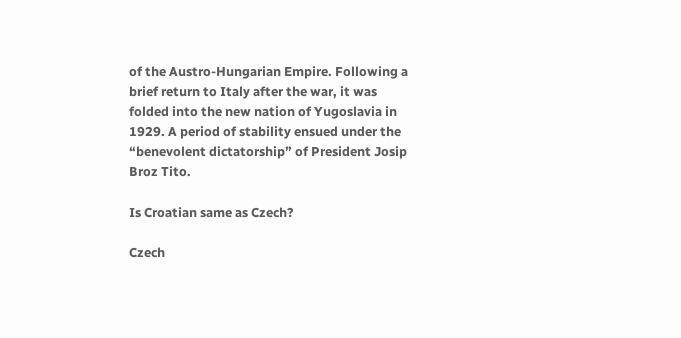of the Austro-Hungarian Empire. Following a brief return to Italy after the war, it was folded into the new nation of Yugoslavia in 1929. A period of stability ensued under the “benevolent dictatorship” of President Josip Broz Tito.

Is Croatian same as Czech?

Czech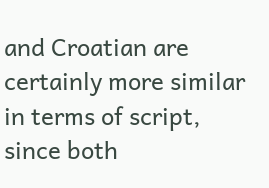and Croatian are certainly more similar in terms of script, since both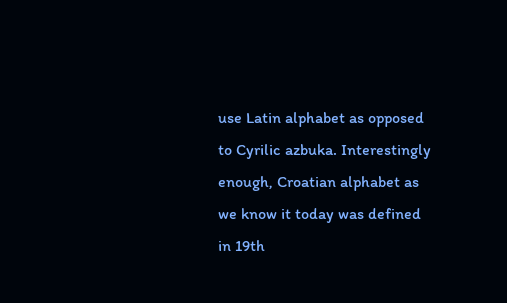use Latin alphabet as opposed to Cyrilic azbuka. Interestingly enough, Croatian alphabet as we know it today was defined in 19th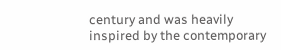century and was heavily inspired by the contemporary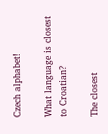Czech alphabet!

What language is closest to Croatian?

The closest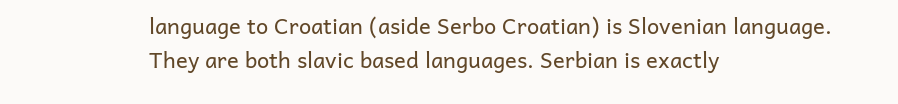language to Croatian (aside Serbo Croatian) is Slovenian language. They are both slavic based languages. Serbian is exactly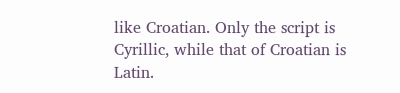like Croatian. Only the script is Cyrillic, while that of Croatian is Latin.